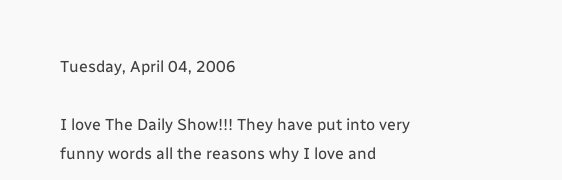Tuesday, April 04, 2006

I love The Daily Show!!! They have put into very funny words all the reasons why I love and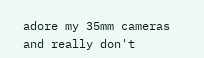adore my 35mm cameras and really don't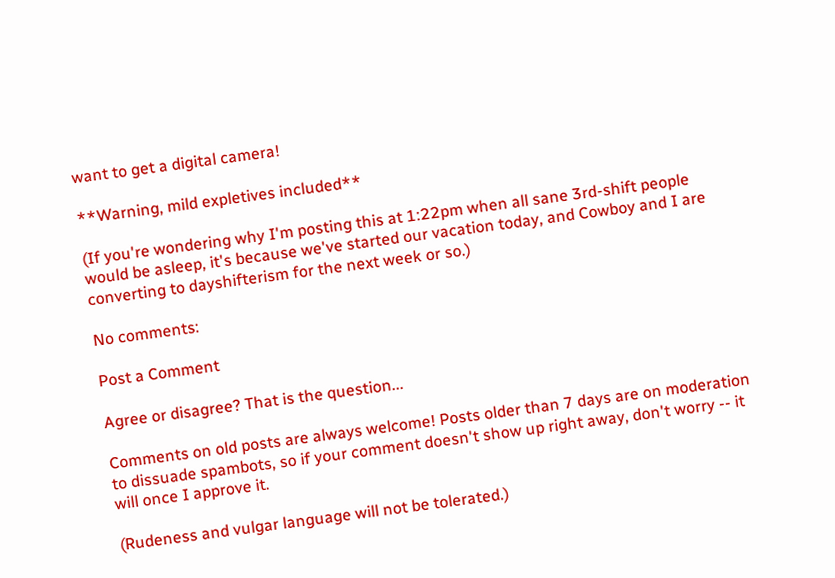want to get a digital camera!

**Warning, mild expletives included**

(If you're wondering why I'm posting this at 1:22pm when all sane 3rd-shift people would be asleep, it's because we've started our vacation today, and Cowboy and I are converting to dayshifterism for the next week or so.)

No comments:

Post a Comment

Agree or disagree? That is the question...

Comments on old posts are always welcome! Posts older than 7 days are on moderation to dissuade spambots, so if your comment doesn't show up right away, don't worry -- it will once I approve it.

(Rudeness and vulgar language will not be tolerated.)